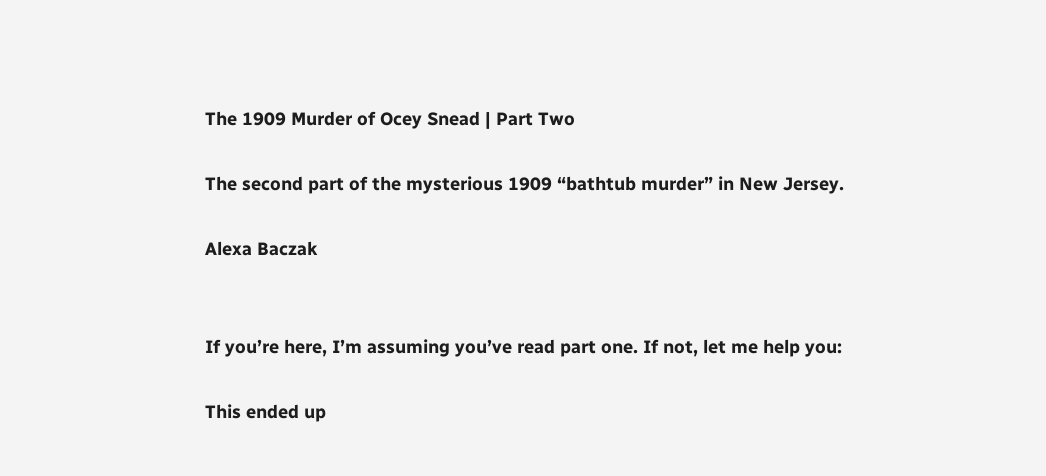The 1909 Murder of Ocey Snead | Part Two

The second part of the mysterious 1909 “bathtub murder” in New Jersey.

Alexa Baczak


If you’re here, I’m assuming you’ve read part one. If not, let me help you:

This ended up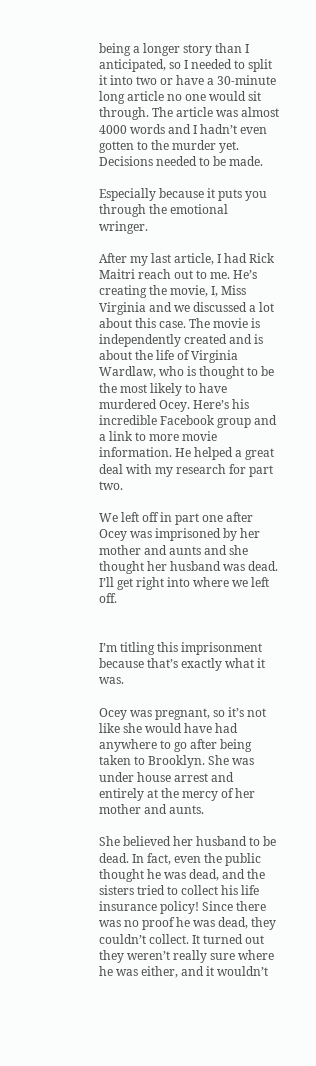being a longer story than I anticipated, so I needed to split it into two or have a 30-minute long article no one would sit through. The article was almost 4000 words and I hadn’t even gotten to the murder yet. Decisions needed to be made.

Especially because it puts you through the emotional wringer.

After my last article, I had Rick Maitri reach out to me. He’s creating the movie, I, Miss Virginia and we discussed a lot about this case. The movie is independently created and is about the life of Virginia Wardlaw, who is thought to be the most likely to have murdered Ocey. Here’s his incredible Facebook group and a link to more movie information. He helped a great deal with my research for part two.

We left off in part one after Ocey was imprisoned by her mother and aunts and she thought her husband was dead. I’ll get right into where we left off.


I’m titling this imprisonment because that’s exactly what it was.

Ocey was pregnant, so it’s not like she would have had anywhere to go after being taken to Brooklyn. She was under house arrest and entirely at the mercy of her mother and aunts.

She believed her husband to be dead. In fact, even the public thought he was dead, and the sisters tried to collect his life insurance policy! Since there was no proof he was dead, they couldn’t collect. It turned out they weren’t really sure where he was either, and it wouldn’t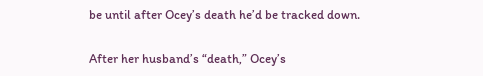be until after Ocey’s death he’d be tracked down.

After her husband’s “death,” Ocey’s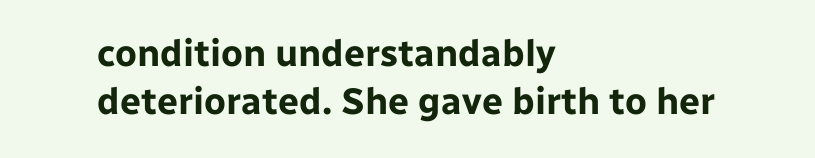condition understandably deteriorated. She gave birth to her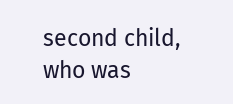second child, who was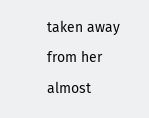taken away from her almost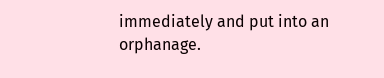immediately and put into an orphanage.